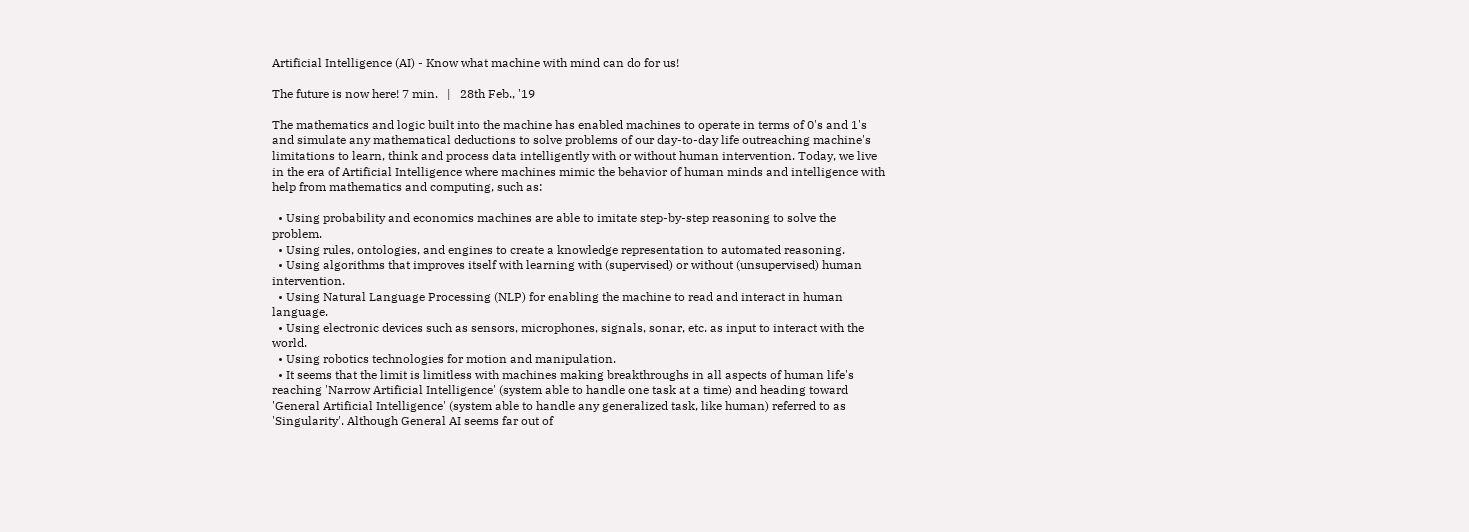Artificial Intelligence (AI) - Know what machine with mind can do for us!

The future is now here! 7 min.   |   28th Feb., '19

The mathematics and logic built into the machine has enabled machines to operate in terms of 0's and 1's and simulate any mathematical deductions to solve problems of our day-to-day life outreaching machine's limitations to learn, think and process data intelligently with or without human intervention. Today, we live in the era of Artificial Intelligence where machines mimic the behavior of human minds and intelligence with help from mathematics and computing, such as:

  • Using probability and economics machines are able to imitate step-by-step reasoning to solve the problem.
  • Using rules, ontologies, and engines to create a knowledge representation to automated reasoning.
  • Using algorithms that improves itself with learning with (supervised) or without (unsupervised) human intervention.
  • Using Natural Language Processing (NLP) for enabling the machine to read and interact in human language.
  • Using electronic devices such as sensors, microphones, signals, sonar, etc. as input to interact with the world.
  • Using robotics technologies for motion and manipulation.
  • It seems that the limit is limitless with machines making breakthroughs in all aspects of human life's reaching 'Narrow Artificial Intelligence' (system able to handle one task at a time) and heading toward 'General Artificial Intelligence' (system able to handle any generalized task, like human) referred to as 'Singularity'. Although General AI seems far out of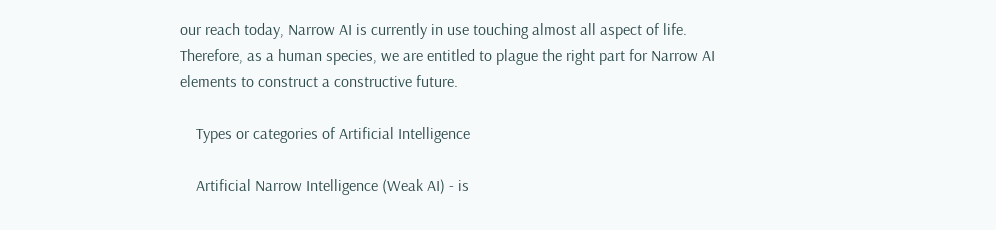our reach today, Narrow AI is currently in use touching almost all aspect of life. Therefore, as a human species, we are entitled to plague the right part for Narrow AI elements to construct a constructive future.

    Types or categories of Artificial Intelligence

    Artificial Narrow Intelligence (Weak AI) - is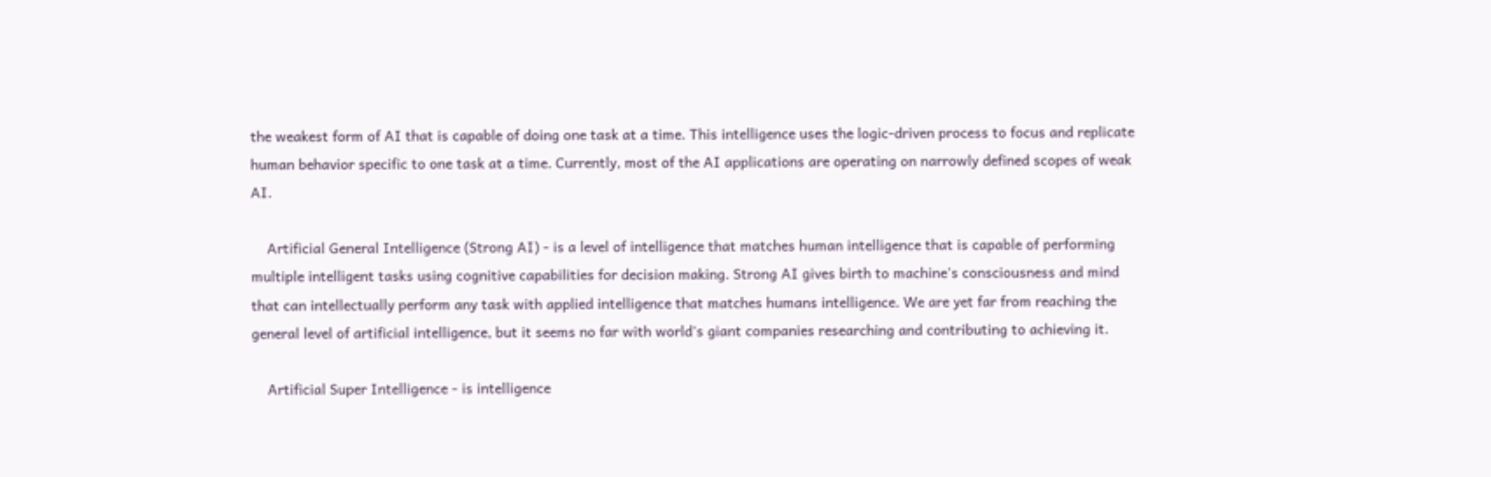the weakest form of AI that is capable of doing one task at a time. This intelligence uses the logic-driven process to focus and replicate human behavior specific to one task at a time. Currently, most of the AI applications are operating on narrowly defined scopes of weak AI.

    Artificial General Intelligence (Strong AI) - is a level of intelligence that matches human intelligence that is capable of performing multiple intelligent tasks using cognitive capabilities for decision making. Strong AI gives birth to machine's consciousness and mind that can intellectually perform any task with applied intelligence that matches humans intelligence. We are yet far from reaching the general level of artificial intelligence, but it seems no far with world's giant companies researching and contributing to achieving it.

    Artificial Super Intelligence - is intelligence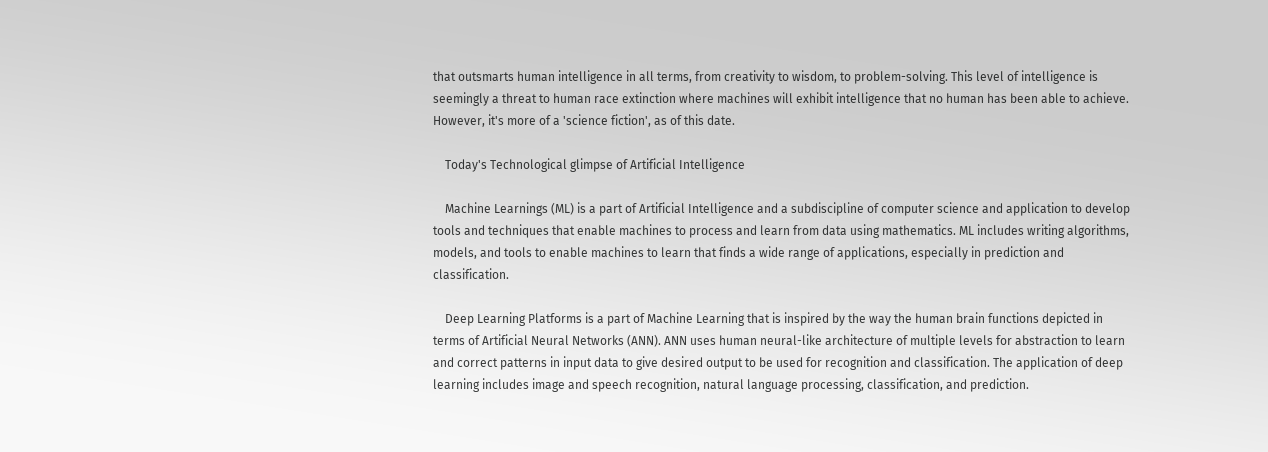that outsmarts human intelligence in all terms, from creativity to wisdom, to problem-solving. This level of intelligence is seemingly a threat to human race extinction where machines will exhibit intelligence that no human has been able to achieve. However, it's more of a 'science fiction', as of this date.

    Today's Technological glimpse of Artificial Intelligence

    Machine Learnings (ML) is a part of Artificial Intelligence and a subdiscipline of computer science and application to develop tools and techniques that enable machines to process and learn from data using mathematics. ML includes writing algorithms, models, and tools to enable machines to learn that finds a wide range of applications, especially in prediction and classification.

    Deep Learning Platforms is a part of Machine Learning that is inspired by the way the human brain functions depicted in terms of Artificial Neural Networks (ANN). ANN uses human neural-like architecture of multiple levels for abstraction to learn and correct patterns in input data to give desired output to be used for recognition and classification. The application of deep learning includes image and speech recognition, natural language processing, classification, and prediction.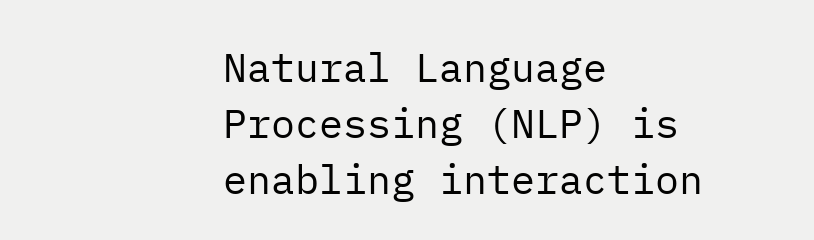Natural Language Processing (NLP) is enabling interaction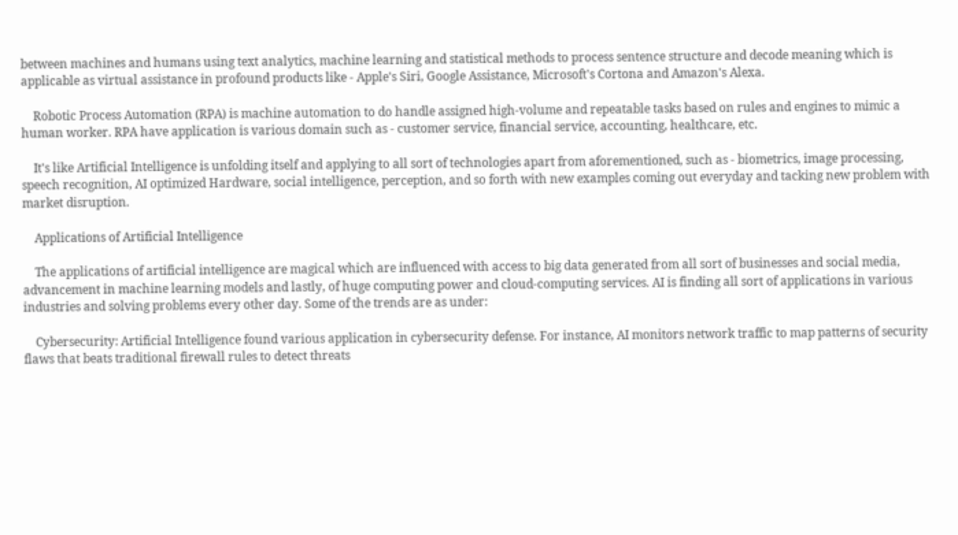between machines and humans using text analytics, machine learning and statistical methods to process sentence structure and decode meaning which is applicable as virtual assistance in profound products like - Apple's Siri, Google Assistance, Microsoft's Cortona and Amazon's Alexa.

    Robotic Process Automation (RPA) is machine automation to do handle assigned high-volume and repeatable tasks based on rules and engines to mimic a human worker. RPA have application is various domain such as - customer service, financial service, accounting, healthcare, etc.

    It's like Artificial Intelligence is unfolding itself and applying to all sort of technologies apart from aforementioned, such as - biometrics, image processing, speech recognition, AI optimized Hardware, social intelligence, perception, and so forth with new examples coming out everyday and tacking new problem with market disruption.

    Applications of Artificial Intelligence

    The applications of artificial intelligence are magical which are influenced with access to big data generated from all sort of businesses and social media, advancement in machine learning models and lastly, of huge computing power and cloud-computing services. AI is finding all sort of applications in various industries and solving problems every other day. Some of the trends are as under:

    Cybersecurity: Artificial Intelligence found various application in cybersecurity defense. For instance, AI monitors network traffic to map patterns of security flaws that beats traditional firewall rules to detect threats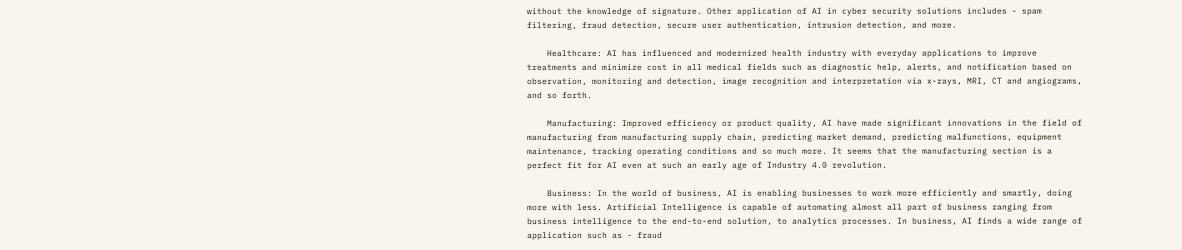without the knowledge of signature. Other application of AI in cyber security solutions includes - spam filtering, fraud detection, secure user authentication, intrusion detection, and more.

    Healthcare: AI has influenced and modernized health industry with everyday applications to improve treatments and minimize cost in all medical fields such as diagnostic help, alerts, and notification based on observation, monitoring and detection, image recognition and interpretation via x-rays, MRI, CT and angiograms, and so forth.

    Manufacturing: Improved efficiency or product quality, AI have made significant innovations in the field of manufacturing from manufacturing supply chain, predicting market demand, predicting malfunctions, equipment maintenance, tracking operating conditions and so much more. It seems that the manufacturing section is a perfect fit for AI even at such an early age of Industry 4.0 revolution.

    Business: In the world of business, AI is enabling businesses to work more efficiently and smartly, doing more with less. Artificial Intelligence is capable of automating almost all part of business ranging from business intelligence to the end-to-end solution, to analytics processes. In business, AI finds a wide range of application such as - fraud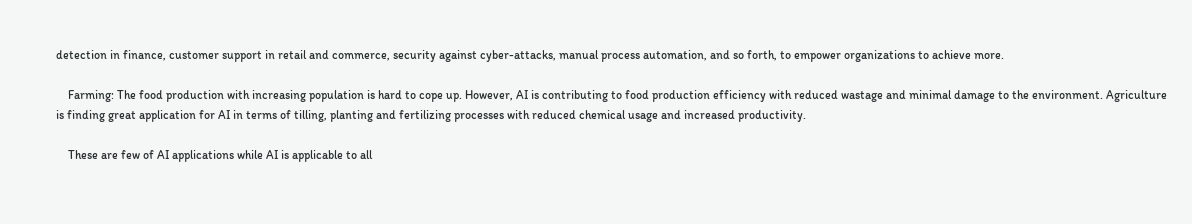detection in finance, customer support in retail and commerce, security against cyber-attacks, manual process automation, and so forth, to empower organizations to achieve more.

    Farming: The food production with increasing population is hard to cope up. However, AI is contributing to food production efficiency with reduced wastage and minimal damage to the environment. Agriculture is finding great application for AI in terms of tilling, planting and fertilizing processes with reduced chemical usage and increased productivity.

    These are few of AI applications while AI is applicable to all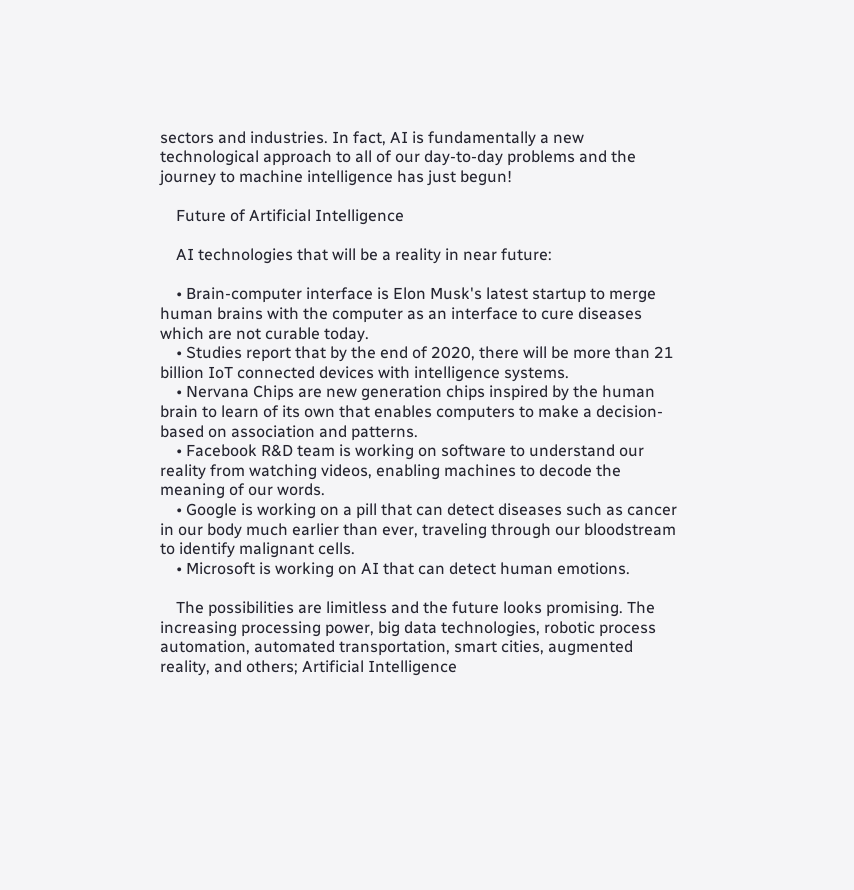sectors and industries. In fact, AI is fundamentally a new technological approach to all of our day-to-day problems and the journey to machine intelligence has just begun!

    Future of Artificial Intelligence

    AI technologies that will be a reality in near future:

    • Brain-computer interface is Elon Musk's latest startup to merge human brains with the computer as an interface to cure diseases which are not curable today.
    • Studies report that by the end of 2020, there will be more than 21 billion IoT connected devices with intelligence systems.
    • Nervana Chips are new generation chips inspired by the human brain to learn of its own that enables computers to make a decision-based on association and patterns.
    • Facebook R&D team is working on software to understand our reality from watching videos, enabling machines to decode the meaning of our words.
    • Google is working on a pill that can detect diseases such as cancer in our body much earlier than ever, traveling through our bloodstream to identify malignant cells.
    • Microsoft is working on AI that can detect human emotions.

    The possibilities are limitless and the future looks promising. The increasing processing power, big data technologies, robotic process automation, automated transportation, smart cities, augmented reality, and others; Artificial Intelligence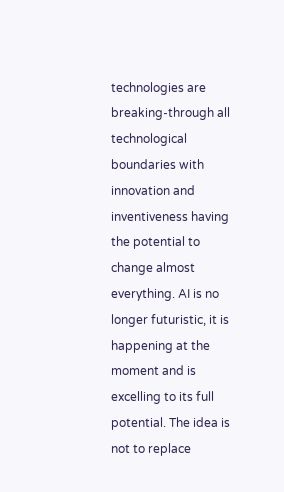technologies are breaking-through all technological boundaries with innovation and inventiveness having the potential to change almost everything. AI is no longer futuristic, it is happening at the moment and is excelling to its full potential. The idea is not to replace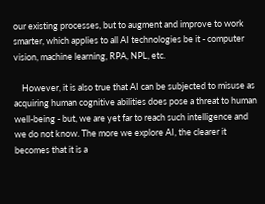our existing processes, but to augment and improve to work smarter, which applies to all AI technologies be it - computer vision, machine learning, RPA, NPL, etc.

    However, it is also true that AI can be subjected to misuse as acquiring human cognitive abilities does pose a threat to human well-being - but, we are yet far to reach such intelligence and we do not know. The more we explore AI, the clearer it becomes that it is a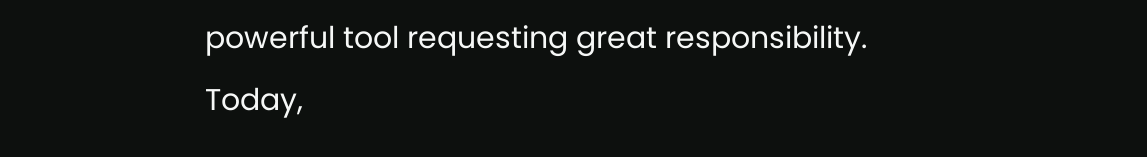powerful tool requesting great responsibility. Today,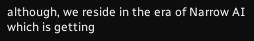although, we reside in the era of Narrow AI which is getting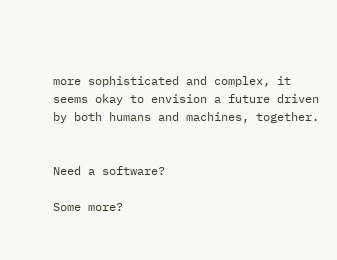more sophisticated and complex, it seems okay to envision a future driven by both humans and machines, together.


Need a software?

Some more?